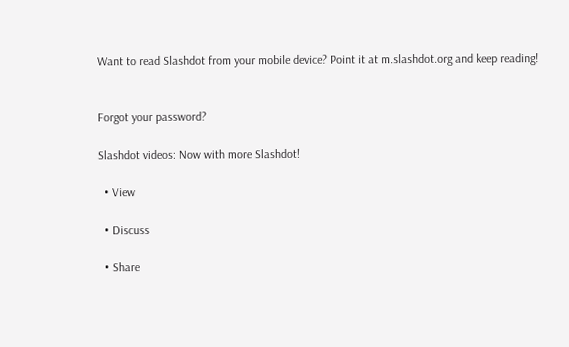Want to read Slashdot from your mobile device? Point it at m.slashdot.org and keep reading!


Forgot your password?

Slashdot videos: Now with more Slashdot!

  • View

  • Discuss

  • Share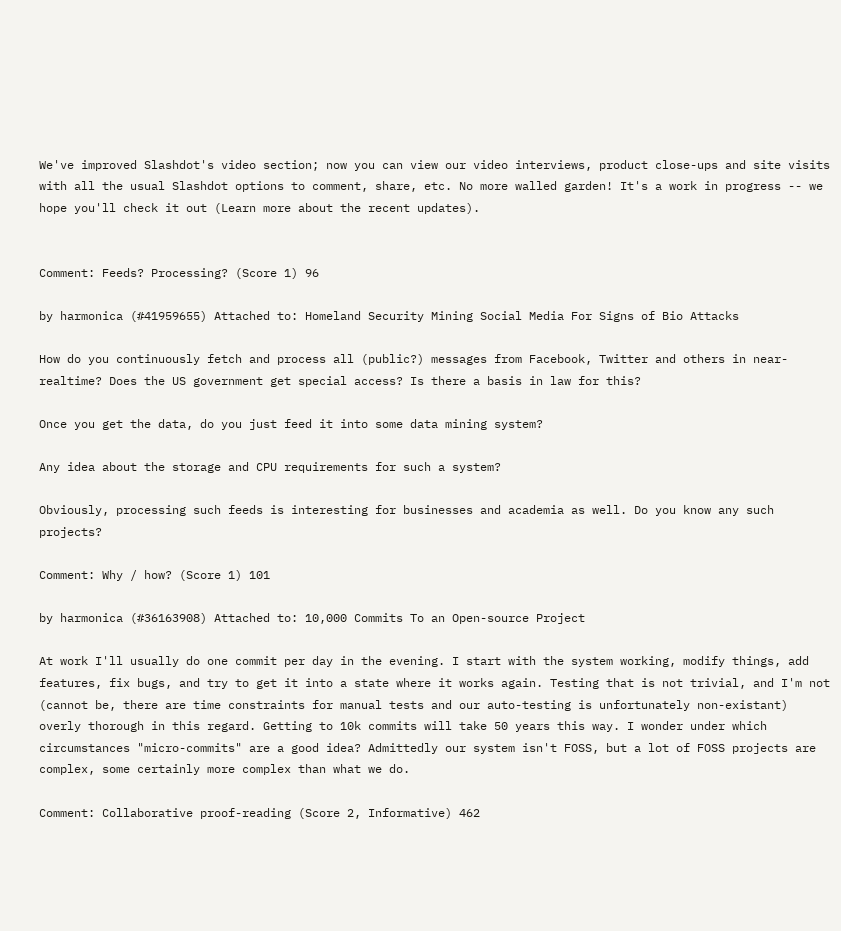We've improved Slashdot's video section; now you can view our video interviews, product close-ups and site visits with all the usual Slashdot options to comment, share, etc. No more walled garden! It's a work in progress -- we hope you'll check it out (Learn more about the recent updates).


Comment: Feeds? Processing? (Score 1) 96

by harmonica (#41959655) Attached to: Homeland Security Mining Social Media For Signs of Bio Attacks

How do you continuously fetch and process all (public?) messages from Facebook, Twitter and others in near-realtime? Does the US government get special access? Is there a basis in law for this?

Once you get the data, do you just feed it into some data mining system?

Any idea about the storage and CPU requirements for such a system?

Obviously, processing such feeds is interesting for businesses and academia as well. Do you know any such projects?

Comment: Why / how? (Score 1) 101

by harmonica (#36163908) Attached to: 10,000 Commits To an Open-source Project

At work I'll usually do one commit per day in the evening. I start with the system working, modify things, add features, fix bugs, and try to get it into a state where it works again. Testing that is not trivial, and I'm not (cannot be, there are time constraints for manual tests and our auto-testing is unfortunately non-existant) overly thorough in this regard. Getting to 10k commits will take 50 years this way. I wonder under which circumstances "micro-commits" are a good idea? Admittedly our system isn't FOSS, but a lot of FOSS projects are complex, some certainly more complex than what we do.

Comment: Collaborative proof-reading (Score 2, Informative) 462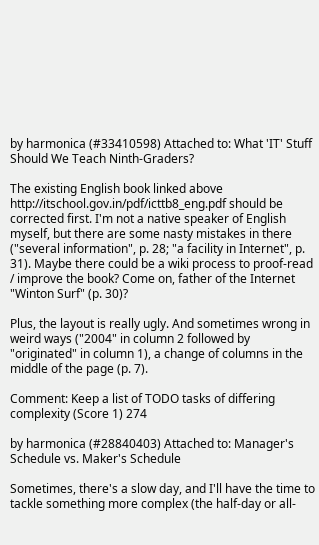by harmonica (#33410598) Attached to: What 'IT' Stuff Should We Teach Ninth-Graders?

The existing English book linked above http://itschool.gov.in/pdf/icttb8_eng.pdf should be corrected first. I'm not a native speaker of English myself, but there are some nasty mistakes in there ("several information", p. 28; "a facility in Internet", p. 31). Maybe there could be a wiki process to proof-read / improve the book? Come on, father of the Internet "Winton Surf" (p. 30)?

Plus, the layout is really ugly. And sometimes wrong in weird ways ("2004" in column 2 followed by "originated" in column 1), a change of columns in the middle of the page (p. 7).

Comment: Keep a list of TODO tasks of differing complexity (Score 1) 274

by harmonica (#28840403) Attached to: Manager's Schedule vs. Maker's Schedule

Sometimes, there's a slow day, and I'll have the time to tackle something more complex (the half-day or all-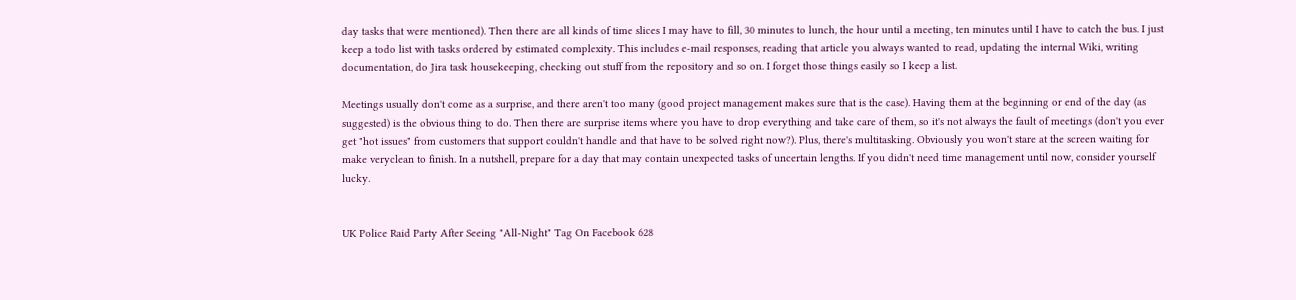day tasks that were mentioned). Then there are all kinds of time slices I may have to fill, 30 minutes to lunch, the hour until a meeting, ten minutes until I have to catch the bus. I just keep a todo list with tasks ordered by estimated complexity. This includes e-mail responses, reading that article you always wanted to read, updating the internal Wiki, writing documentation, do Jira task housekeeping, checking out stuff from the repository and so on. I forget those things easily so I keep a list.

Meetings usually don't come as a surprise, and there aren't too many (good project management makes sure that is the case). Having them at the beginning or end of the day (as suggested) is the obvious thing to do. Then there are surprise items where you have to drop everything and take care of them, so it's not always the fault of meetings (don't you ever get "hot issues" from customers that support couldn't handle and that have to be solved right now?). Plus, there's multitasking. Obviously you won't stare at the screen waiting for make veryclean to finish. In a nutshell, prepare for a day that may contain unexpected tasks of uncertain lengths. If you didn't need time management until now, consider yourself lucky.


UK Police Raid Party After Seeing "All-Night" Tag On Facebook 628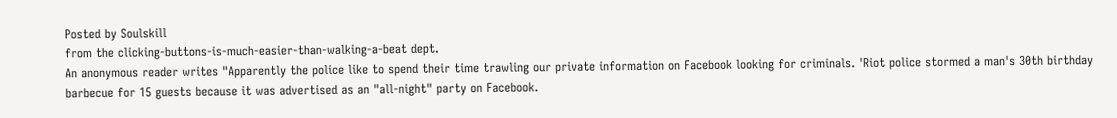Posted by Soulskill
from the clicking-buttons-is-much-easier-than-walking-a-beat dept.
An anonymous reader writes "Apparently the police like to spend their time trawling our private information on Facebook looking for criminals. 'Riot police stormed a man's 30th birthday barbecue for 15 guests because it was advertised as an "all-night" party on Facebook.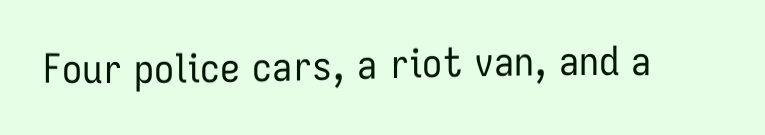Four police cars, a riot van, and a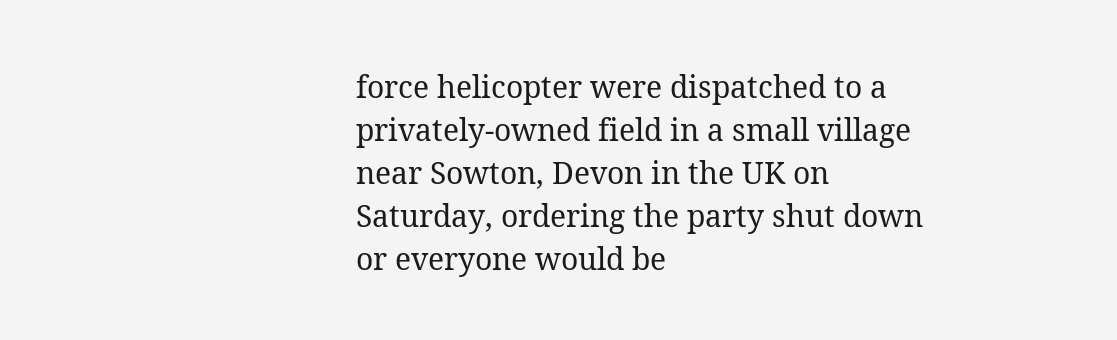force helicopter were dispatched to a privately-owned field in a small village near Sowton, Devon in the UK on Saturday, ordering the party shut down or everyone would be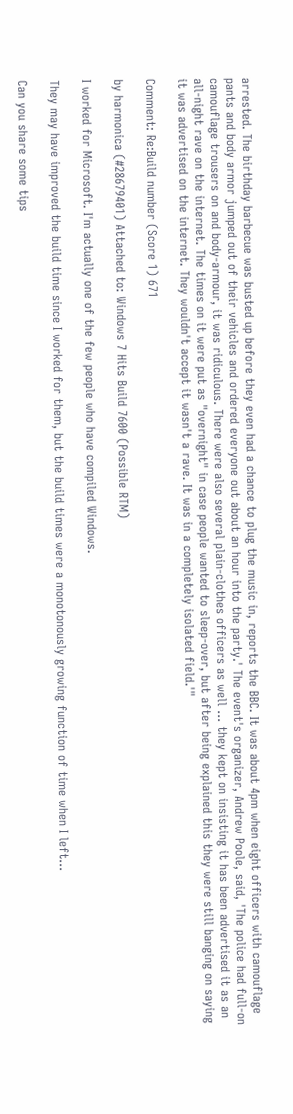arrested. The birthday barbecue was busted up before they even had a chance to plug the music in, reports the BBC. It was about 4pm when eight officers with camouflage pants and body armor jumped out of their vehicles and ordered everyone out about an hour into the party.' The event's organizer, Andrew Poole, said, 'The police had full-on camouflage trousers on and body-armour, it was ridiculous. There were also several plain-clothes officers as well ... they kept on insisting it has been advertised it as an all-night rave on the internet. The times on it were put as "overnight" in case people wanted to sleep-over, but after being explained this they were still banging on saying it was advertised on the internet. They wouldn't accept it wasn't a rave. It was in a completely isolated field.'"

Comment: Re:Build number (Score 1) 671

by harmonica (#28679401) Attached to: Windows 7 Hits Build 7600 (Possible RTM)

I worked for Microsoft. I'm actually one of the few people who have compiled Windows.

They may have improved the build time since I worked for them, but the build times were a monotonously growing function of time when I left...

Can you share some tips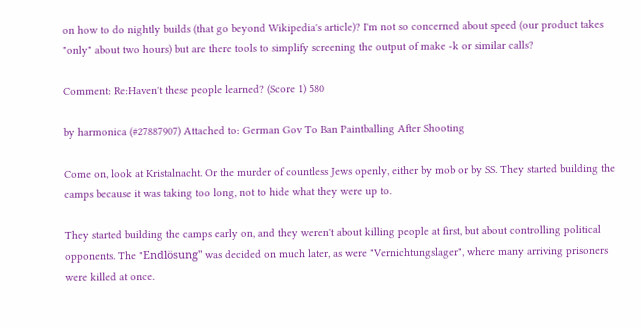on how to do nightly builds (that go beyond Wikipedia's article)? I'm not so concerned about speed (our product takes "only" about two hours) but are there tools to simplify screening the output of make -k or similar calls?

Comment: Re:Haven't these people learned? (Score 1) 580

by harmonica (#27887907) Attached to: German Gov To Ban Paintballing After Shooting

Come on, look at Kristalnacht. Or the murder of countless Jews openly, either by mob or by SS. They started building the camps because it was taking too long, not to hide what they were up to.

They started building the camps early on, and they weren't about killing people at first, but about controlling political opponents. The "Endlösung" was decided on much later, as were "Vernichtungslager", where many arriving prisoners were killed at once.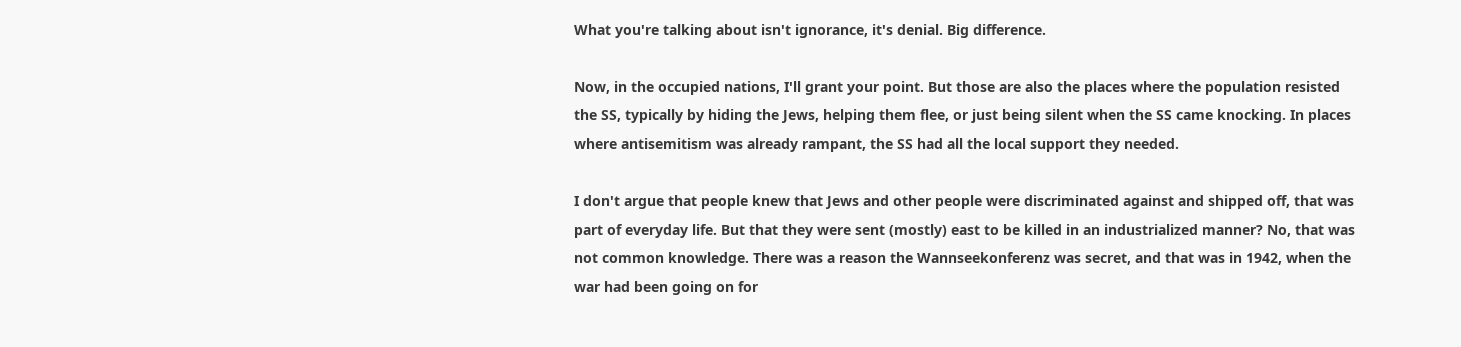What you're talking about isn't ignorance, it's denial. Big difference.

Now, in the occupied nations, I'll grant your point. But those are also the places where the population resisted the SS, typically by hiding the Jews, helping them flee, or just being silent when the SS came knocking. In places where antisemitism was already rampant, the SS had all the local support they needed.

I don't argue that people knew that Jews and other people were discriminated against and shipped off, that was part of everyday life. But that they were sent (mostly) east to be killed in an industrialized manner? No, that was not common knowledge. There was a reason the Wannseekonferenz was secret, and that was in 1942, when the war had been going on for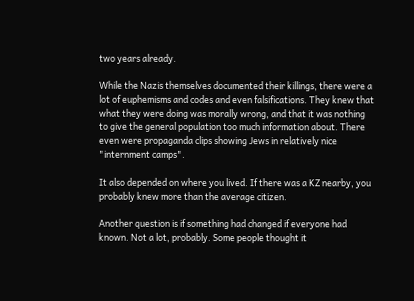two years already.

While the Nazis themselves documented their killings, there were a lot of euphemisms and codes and even falsifications. They knew that what they were doing was morally wrong, and that it was nothing to give the general population too much information about. There even were propaganda clips showing Jews in relatively nice "internment camps".

It also depended on where you lived. If there was a KZ nearby, you probably knew more than the average citizen.

Another question is if something had changed if everyone had known. Not a lot, probably. Some people thought it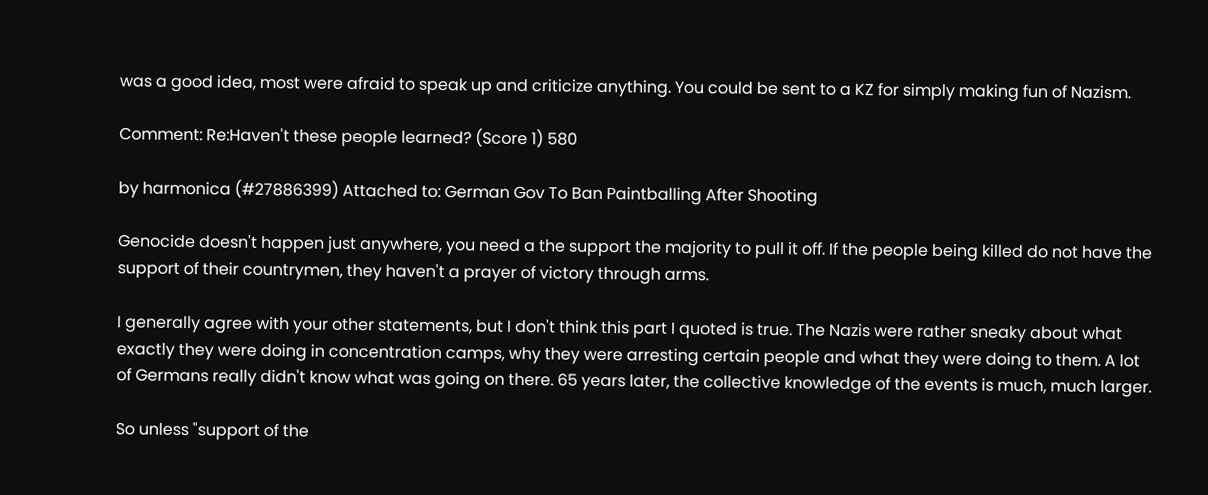was a good idea, most were afraid to speak up and criticize anything. You could be sent to a KZ for simply making fun of Nazism.

Comment: Re:Haven't these people learned? (Score 1) 580

by harmonica (#27886399) Attached to: German Gov To Ban Paintballing After Shooting

Genocide doesn't happen just anywhere, you need a the support the majority to pull it off. If the people being killed do not have the support of their countrymen, they haven't a prayer of victory through arms.

I generally agree with your other statements, but I don't think this part I quoted is true. The Nazis were rather sneaky about what exactly they were doing in concentration camps, why they were arresting certain people and what they were doing to them. A lot of Germans really didn't know what was going on there. 65 years later, the collective knowledge of the events is much, much larger.

So unless "support of the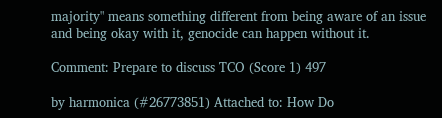majority" means something different from being aware of an issue and being okay with it, genocide can happen without it.

Comment: Prepare to discuss TCO (Score 1) 497

by harmonica (#26773851) Attached to: How Do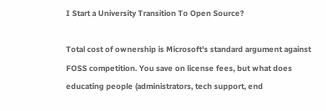I Start a University Transition To Open Source?

Total cost of ownership is Microsoft's standard argument against FOSS competition. You save on license fees, but what does educating people (administrators, tech support, end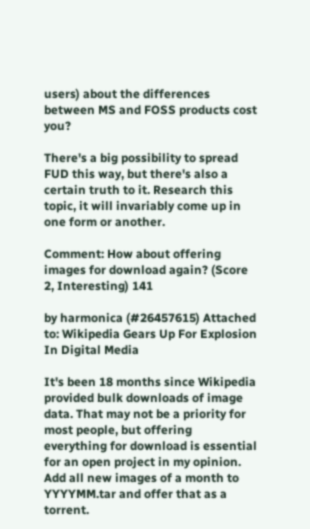users) about the differences between MS and FOSS products cost you?

There's a big possibility to spread FUD this way, but there's also a certain truth to it. Research this topic, it will invariably come up in one form or another.

Comment: How about offering images for download again? (Score 2, Interesting) 141

by harmonica (#26457615) Attached to: Wikipedia Gears Up For Explosion In Digital Media

It's been 18 months since Wikipedia provided bulk downloads of image data. That may not be a priority for most people, but offering everything for download is essential for an open project in my opinion. Add all new images of a month to YYYYMM.tar and offer that as a torrent.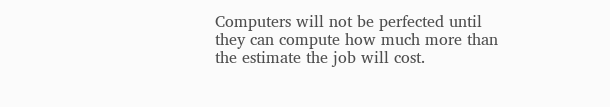Computers will not be perfected until they can compute how much more than the estimate the job will cost.